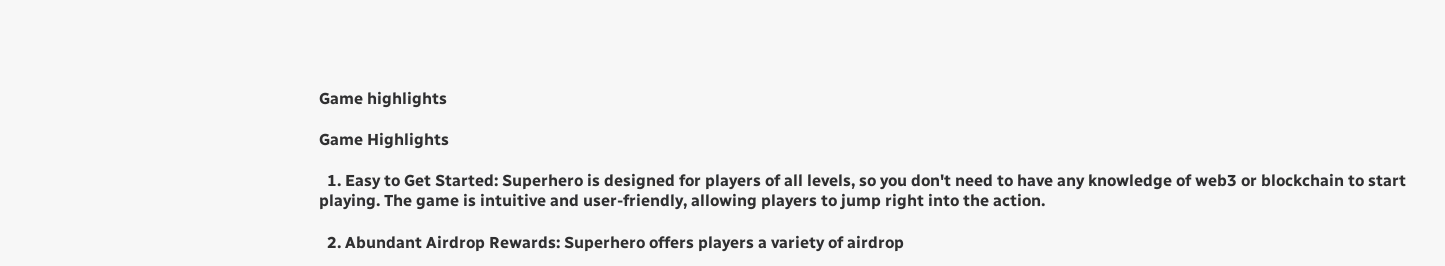Game highlights

Game Highlights

  1. Easy to Get Started: Superhero is designed for players of all levels, so you don't need to have any knowledge of web3 or blockchain to start playing. The game is intuitive and user-friendly, allowing players to jump right into the action.

  2. Abundant Airdrop Rewards: Superhero offers players a variety of airdrop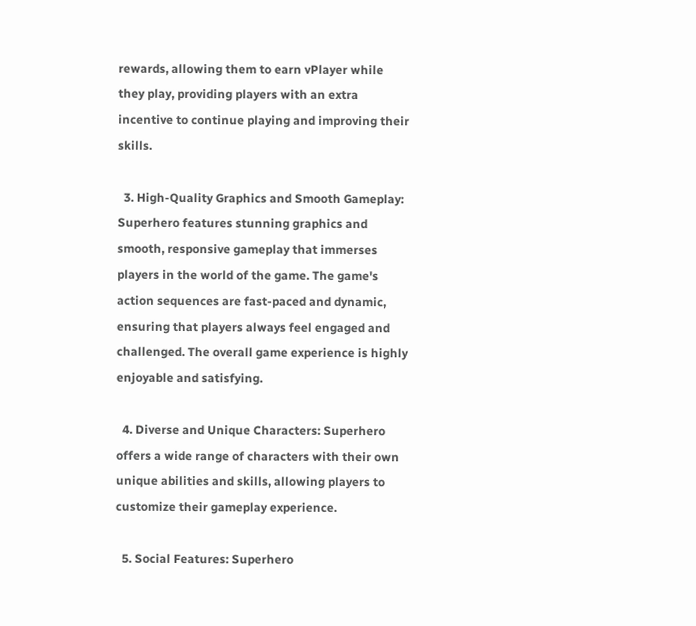rewards, allowing them to earn vPlayer while they play, providing players with an extra incentive to continue playing and improving their skills.

  3. High-Quality Graphics and Smooth Gameplay: Superhero features stunning graphics and smooth, responsive gameplay that immerses players in the world of the game. The game's action sequences are fast-paced and dynamic, ensuring that players always feel engaged and challenged. The overall game experience is highly enjoyable and satisfying.

  4. Diverse and Unique Characters: Superhero offers a wide range of characters with their own unique abilities and skills, allowing players to customize their gameplay experience.

  5. Social Features: Superhero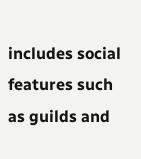includes social features such as guilds and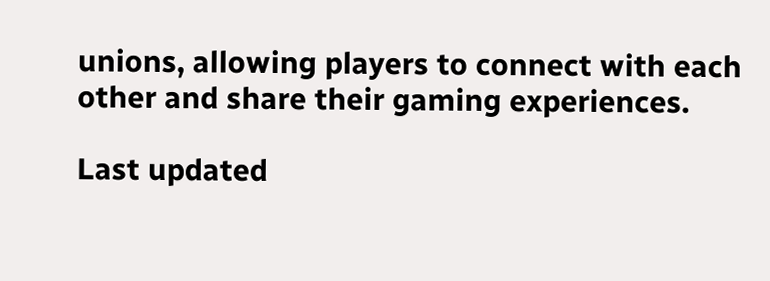unions, allowing players to connect with each other and share their gaming experiences.

Last updated